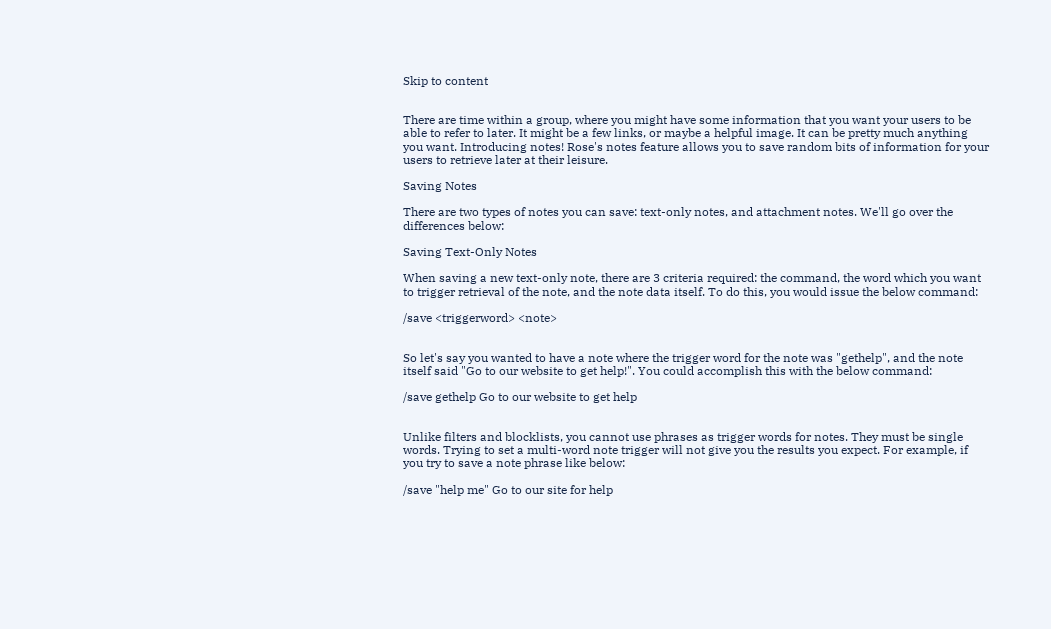Skip to content


There are time within a group, where you might have some information that you want your users to be able to refer to later. It might be a few links, or maybe a helpful image. It can be pretty much anything you want. Introducing notes! Rose's notes feature allows you to save random bits of information for your users to retrieve later at their leisure.

Saving Notes

There are two types of notes you can save: text-only notes, and attachment notes. We'll go over the differences below:

Saving Text-Only Notes

When saving a new text-only note, there are 3 criteria required: the command, the word which you want to trigger retrieval of the note, and the note data itself. To do this, you would issue the below command:

/save <triggerword> <note>


So let's say you wanted to have a note where the trigger word for the note was "gethelp", and the note itself said "Go to our website to get help!". You could accomplish this with the below command:

/save gethelp Go to our website to get help


Unlike filters and blocklists, you cannot use phrases as trigger words for notes. They must be single words. Trying to set a multi-word note trigger will not give you the results you expect. For example, if you try to save a note phrase like below:

/save "help me" Go to our site for help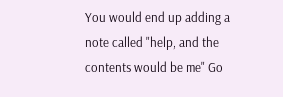You would end up adding a note called "help, and the contents would be me" Go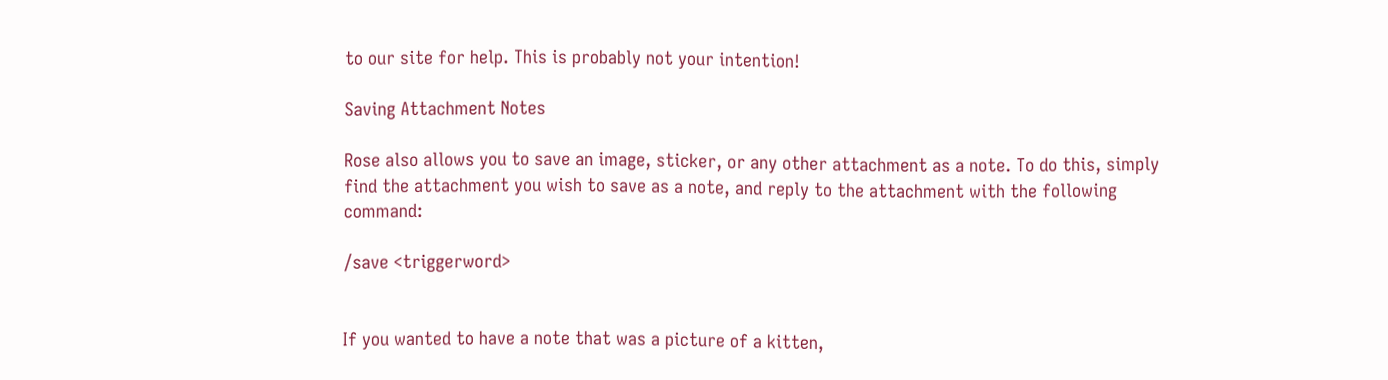to our site for help. This is probably not your intention!

Saving Attachment Notes

Rose also allows you to save an image, sticker, or any other attachment as a note. To do this, simply find the attachment you wish to save as a note, and reply to the attachment with the following command:

/save <triggerword>


If you wanted to have a note that was a picture of a kitten,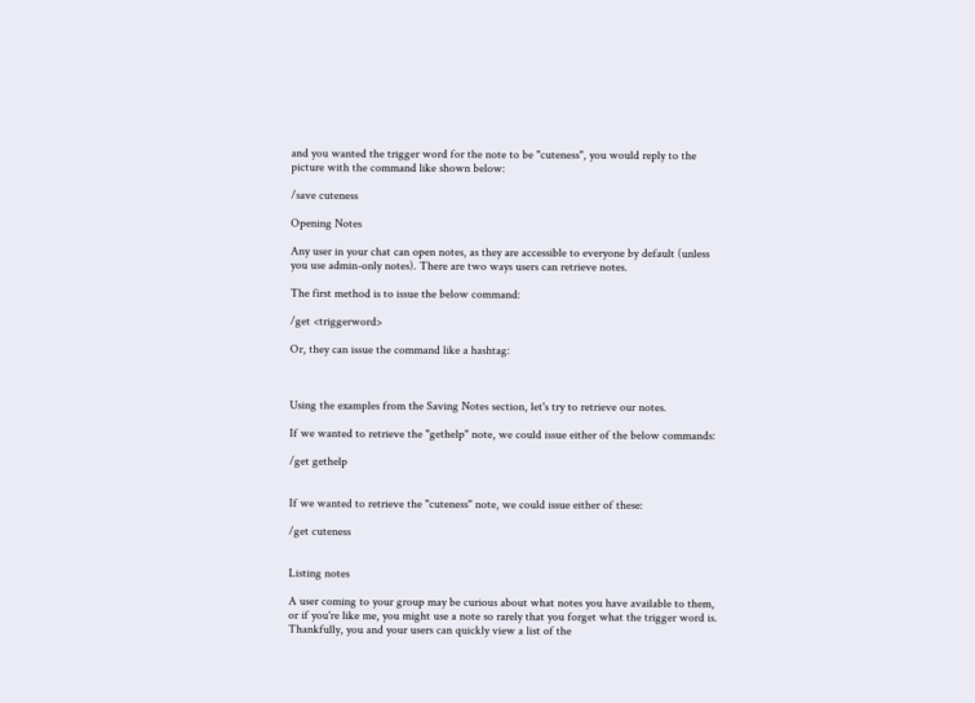and you wanted the trigger word for the note to be "cuteness", you would reply to the picture with the command like shown below:

/save cuteness

Opening Notes

Any user in your chat can open notes, as they are accessible to everyone by default (unless you use admin-only notes). There are two ways users can retrieve notes.

The first method is to issue the below command:

/get <triggerword>

Or, they can issue the command like a hashtag:



Using the examples from the Saving Notes section, let's try to retrieve our notes.

If we wanted to retrieve the "gethelp" note, we could issue either of the below commands:

/get gethelp


If we wanted to retrieve the "cuteness" note, we could issue either of these:

/get cuteness


Listing notes

A user coming to your group may be curious about what notes you have available to them, or if you're like me, you might use a note so rarely that you forget what the trigger word is. Thankfully, you and your users can quickly view a list of the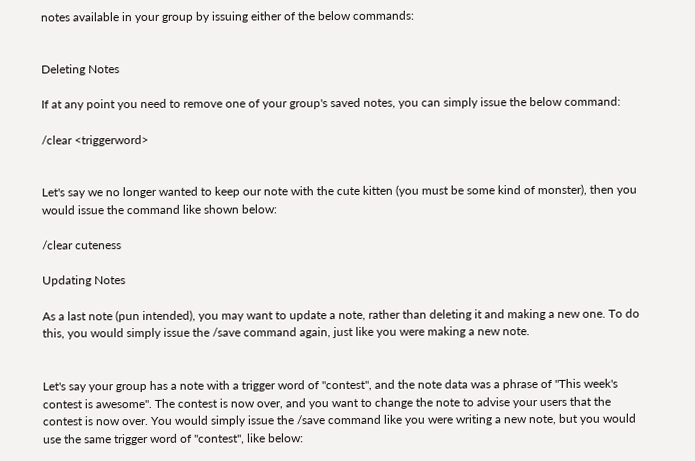notes available in your group by issuing either of the below commands:


Deleting Notes

If at any point you need to remove one of your group's saved notes, you can simply issue the below command:

/clear <triggerword>


Let's say we no longer wanted to keep our note with the cute kitten (you must be some kind of monster), then you would issue the command like shown below:

/clear cuteness

Updating Notes

As a last note (pun intended), you may want to update a note, rather than deleting it and making a new one. To do this, you would simply issue the /save command again, just like you were making a new note.


Let's say your group has a note with a trigger word of "contest", and the note data was a phrase of "This week's contest is awesome". The contest is now over, and you want to change the note to advise your users that the contest is now over. You would simply issue the /save command like you were writing a new note, but you would use the same trigger word of "contest", like below: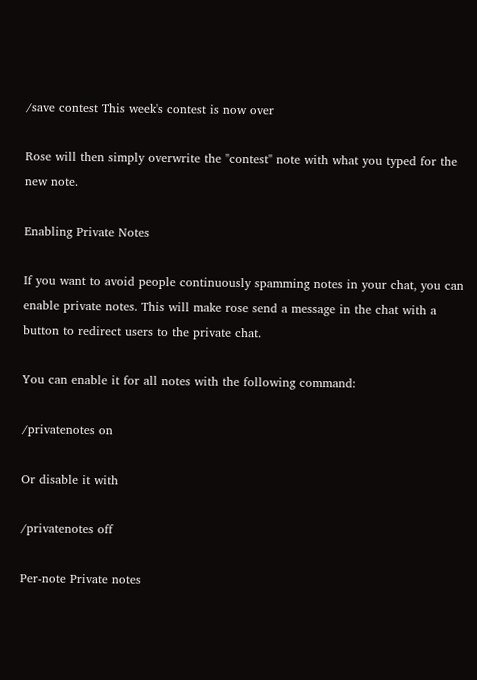/save contest This week's contest is now over

Rose will then simply overwrite the "contest" note with what you typed for the new note.

Enabling Private Notes

If you want to avoid people continuously spamming notes in your chat, you can enable private notes. This will make rose send a message in the chat with a button to redirect users to the private chat.

You can enable it for all notes with the following command:

/privatenotes on

Or disable it with

/privatenotes off

Per-note Private notes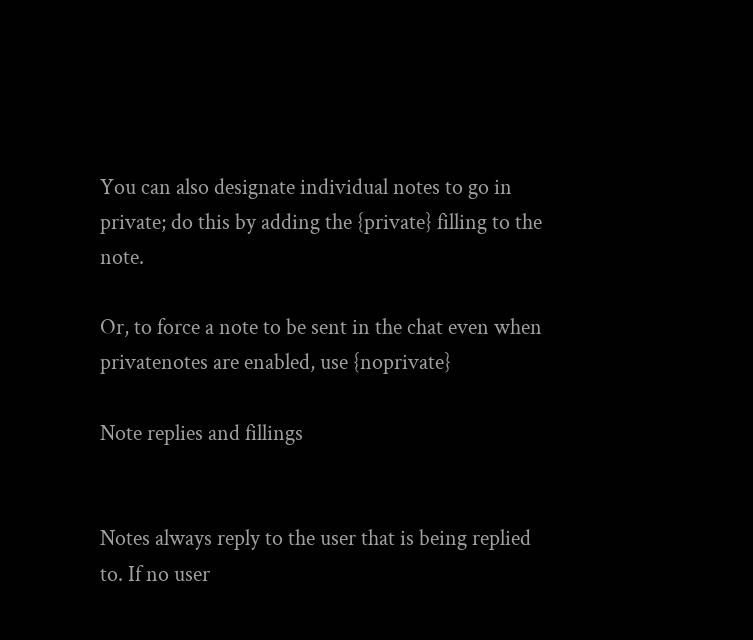You can also designate individual notes to go in private; do this by adding the {private} filling to the note.

Or, to force a note to be sent in the chat even when privatenotes are enabled, use {noprivate}

Note replies and fillings


Notes always reply to the user that is being replied to. If no user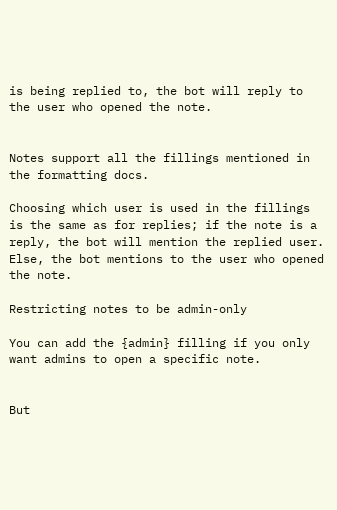is being replied to, the bot will reply to the user who opened the note.


Notes support all the fillings mentioned in the formatting docs.

Choosing which user is used in the fillings is the same as for replies; if the note is a reply, the bot will mention the replied user. Else, the bot mentions to the user who opened the note.

Restricting notes to be admin-only

You can add the {admin} filling if you only want admins to open a specific note.


But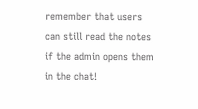remember that users can still read the notes if the admin opens them in the chat!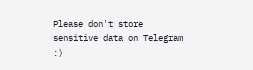Please don't store sensitive data on Telegram :)